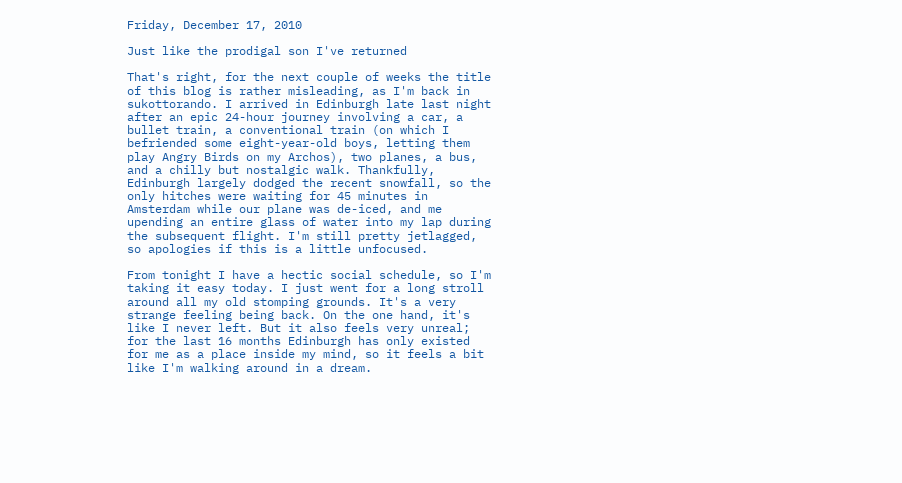Friday, December 17, 2010

Just like the prodigal son I've returned

That's right, for the next couple of weeks the title of this blog is rather misleading, as I'm back in sukottorando. I arrived in Edinburgh late last night after an epic 24-hour journey involving a car, a bullet train, a conventional train (on which I befriended some eight-year-old boys, letting them play Angry Birds on my Archos), two planes, a bus, and a chilly but nostalgic walk. Thankfully, Edinburgh largely dodged the recent snowfall, so the only hitches were waiting for 45 minutes in Amsterdam while our plane was de-iced, and me upending an entire glass of water into my lap during the subsequent flight. I'm still pretty jetlagged, so apologies if this is a little unfocused.

From tonight I have a hectic social schedule, so I'm taking it easy today. I just went for a long stroll around all my old stomping grounds. It's a very strange feeling being back. On the one hand, it's like I never left. But it also feels very unreal; for the last 16 months Edinburgh has only existed for me as a place inside my mind, so it feels a bit like I'm walking around in a dream.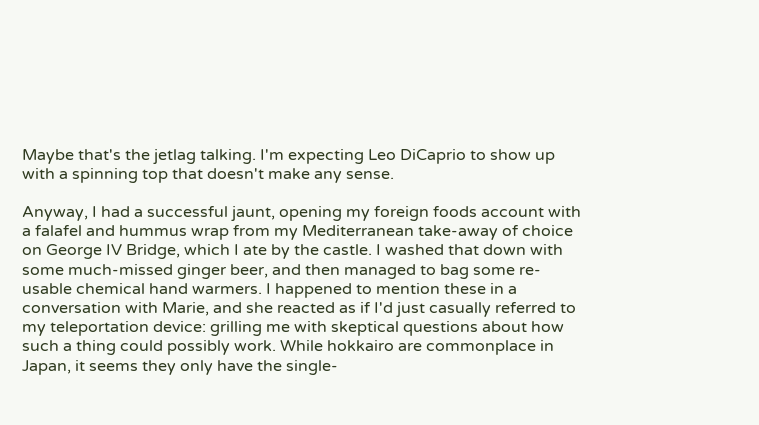Maybe that's the jetlag talking. I'm expecting Leo DiCaprio to show up with a spinning top that doesn't make any sense.

Anyway, I had a successful jaunt, opening my foreign foods account with a falafel and hummus wrap from my Mediterranean take-away of choice on George IV Bridge, which I ate by the castle. I washed that down with some much-missed ginger beer, and then managed to bag some re-usable chemical hand warmers. I happened to mention these in a conversation with Marie, and she reacted as if I'd just casually referred to my teleportation device: grilling me with skeptical questions about how such a thing could possibly work. While hokkairo are commonplace in Japan, it seems they only have the single-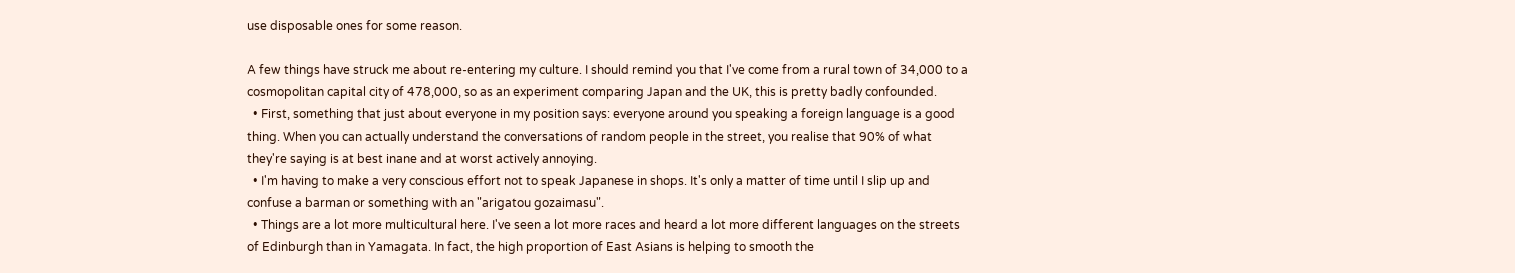use disposable ones for some reason.

A few things have struck me about re-entering my culture. I should remind you that I've come from a rural town of 34,000 to a cosmopolitan capital city of 478,000, so as an experiment comparing Japan and the UK, this is pretty badly confounded.
  • First, something that just about everyone in my position says: everyone around you speaking a foreign language is a good thing. When you can actually understand the conversations of random people in the street, you realise that 90% of what they're saying is at best inane and at worst actively annoying.
  • I'm having to make a very conscious effort not to speak Japanese in shops. It's only a matter of time until I slip up and confuse a barman or something with an "arigatou gozaimasu".
  • Things are a lot more multicultural here. I've seen a lot more races and heard a lot more different languages on the streets of Edinburgh than in Yamagata. In fact, the high proportion of East Asians is helping to smooth the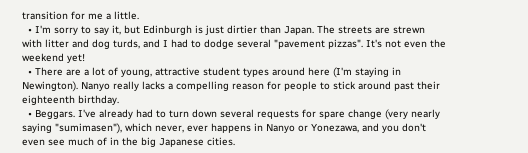transition for me a little.
  • I'm sorry to say it, but Edinburgh is just dirtier than Japan. The streets are strewn with litter and dog turds, and I had to dodge several "pavement pizzas". It's not even the weekend yet!
  • There are a lot of young, attractive student types around here (I'm staying in Newington). Nanyo really lacks a compelling reason for people to stick around past their eighteenth birthday.
  • Beggars. I've already had to turn down several requests for spare change (very nearly saying "sumimasen"), which never, ever happens in Nanyo or Yonezawa, and you don't even see much of in the big Japanese cities.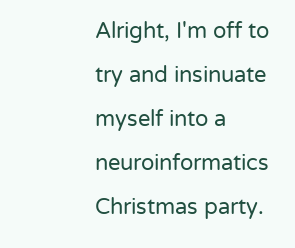Alright, I'm off to try and insinuate myself into a neuroinformatics Christmas party.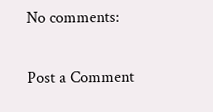No comments:

Post a Comment